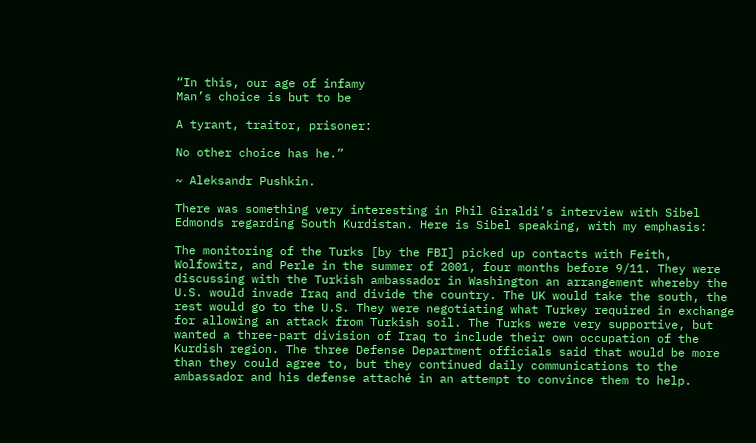“In this, our age of infamy
Man’s choice is but to be

A tyrant, traitor, prisoner:

No other choice has he.”

~ Aleksandr Pushkin.

There was something very interesting in Phil Giraldi’s interview with Sibel Edmonds regarding South Kurdistan. Here is Sibel speaking, with my emphasis:

The monitoring of the Turks [by the FBI] picked up contacts with Feith, Wolfowitz, and Perle in the summer of 2001, four months before 9/11. They were discussing with the Turkish ambassador in Washington an arrangement whereby the U.S. would invade Iraq and divide the country. The UK would take the south, the rest would go to the U.S. They were negotiating what Turkey required in exchange for allowing an attack from Turkish soil. The Turks were very supportive, but wanted a three-part division of Iraq to include their own occupation of the Kurdish region. The three Defense Department officials said that would be more than they could agree to, but they continued daily communications to the ambassador and his defense attaché in an attempt to convince them to help.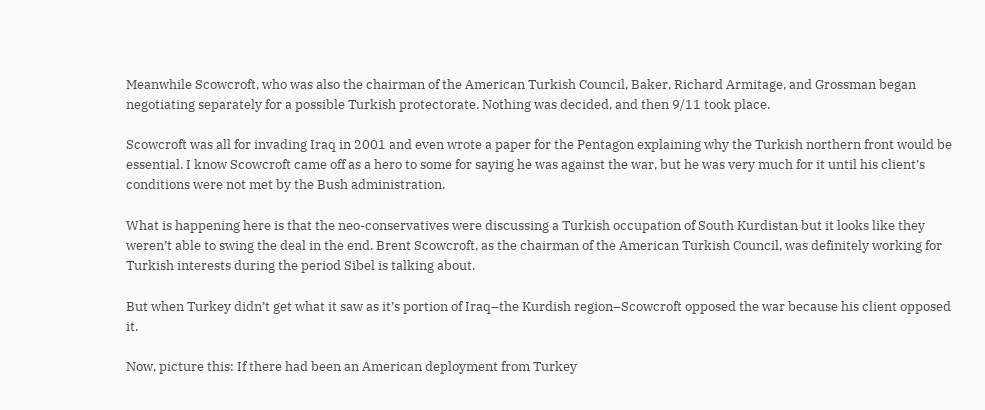Meanwhile Scowcroft, who was also the chairman of the American Turkish Council, Baker, Richard Armitage, and Grossman began negotiating separately for a possible Turkish protectorate. Nothing was decided, and then 9/11 took place.

Scowcroft was all for invading Iraq in 2001 and even wrote a paper for the Pentagon explaining why the Turkish northern front would be essential. I know Scowcroft came off as a hero to some for saying he was against the war, but he was very much for it until his client’s conditions were not met by the Bush administration.

What is happening here is that the neo-conservatives were discussing a Turkish occupation of South Kurdistan but it looks like they weren’t able to swing the deal in the end. Brent Scowcroft, as the chairman of the American Turkish Council, was definitely working for Turkish interests during the period Sibel is talking about.

But when Turkey didn’t get what it saw as it’s portion of Iraq–the Kurdish region–Scowcroft opposed the war because his client opposed it.

Now, picture this: If there had been an American deployment from Turkey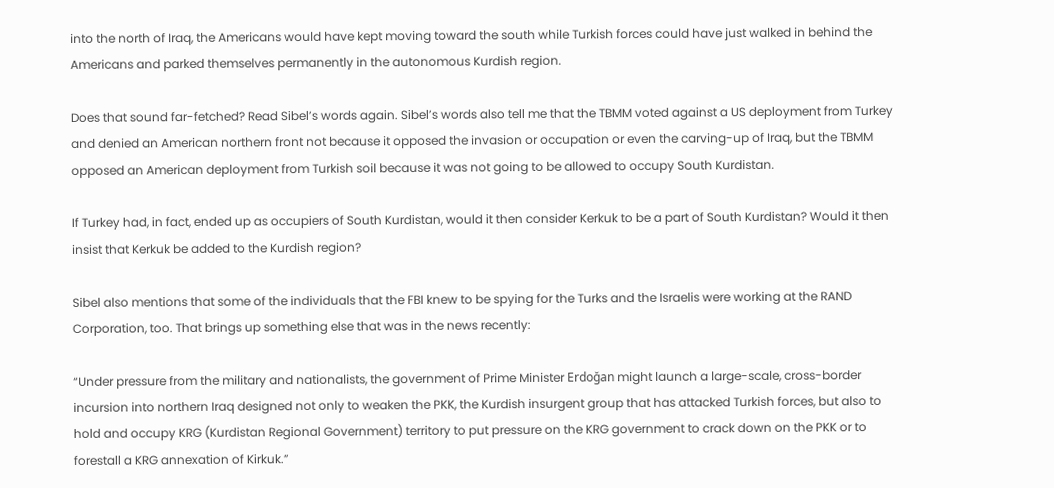into the north of Iraq, the Americans would have kept moving toward the south while Turkish forces could have just walked in behind the Americans and parked themselves permanently in the autonomous Kurdish region.

Does that sound far-fetched? Read Sibel’s words again. Sibel’s words also tell me that the TBMM voted against a US deployment from Turkey and denied an American northern front not because it opposed the invasion or occupation or even the carving-up of Iraq, but the TBMM opposed an American deployment from Turkish soil because it was not going to be allowed to occupy South Kurdistan.

If Turkey had, in fact, ended up as occupiers of South Kurdistan, would it then consider Kerkuk to be a part of South Kurdistan? Would it then insist that Kerkuk be added to the Kurdish region?

Sibel also mentions that some of the individuals that the FBI knew to be spying for the Turks and the Israelis were working at the RAND Corporation, too. That brings up something else that was in the news recently:

“Under pressure from the military and nationalists, the government of Prime Minister Erdoğan might launch a large-scale, cross-border incursion into northern Iraq designed not only to weaken the PKK, the Kurdish insurgent group that has attacked Turkish forces, but also to hold and occupy KRG (Kurdistan Regional Government) territory to put pressure on the KRG government to crack down on the PKK or to forestall a KRG annexation of Kirkuk.”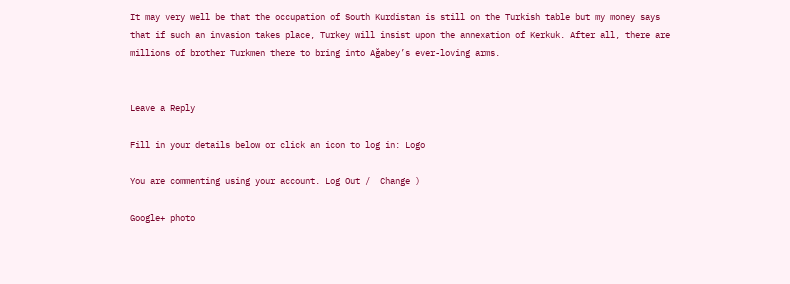It may very well be that the occupation of South Kurdistan is still on the Turkish table but my money says that if such an invasion takes place, Turkey will insist upon the annexation of Kerkuk. After all, there are millions of brother Turkmen there to bring into Ağabey’s ever-loving arms.


Leave a Reply

Fill in your details below or click an icon to log in: Logo

You are commenting using your account. Log Out /  Change )

Google+ photo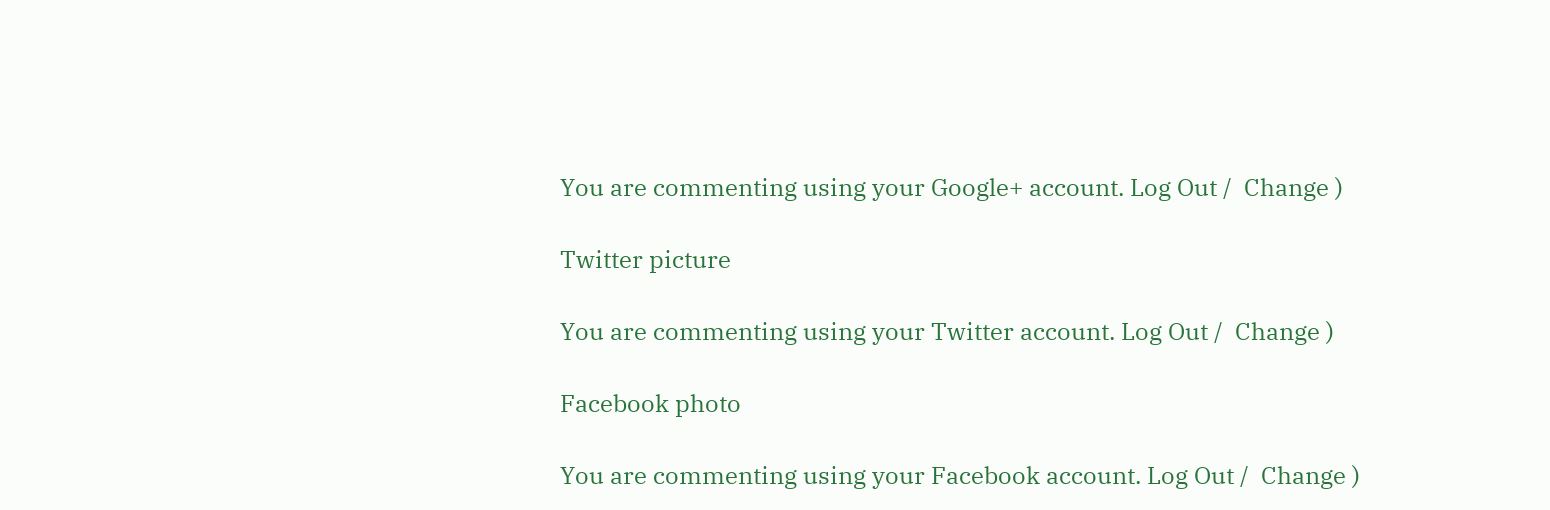You are commenting using your Google+ account. Log Out /  Change )

Twitter picture

You are commenting using your Twitter account. Log Out /  Change )

Facebook photo

You are commenting using your Facebook account. Log Out /  Change )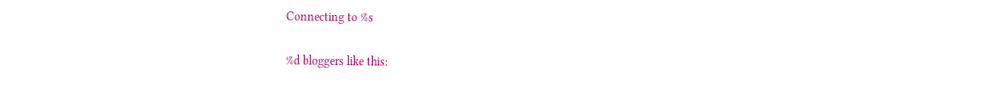Connecting to %s

%d bloggers like this: